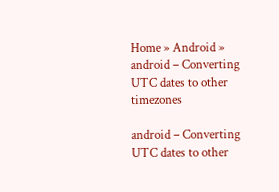Home » Android » android – Converting UTC dates to other timezones

android – Converting UTC dates to other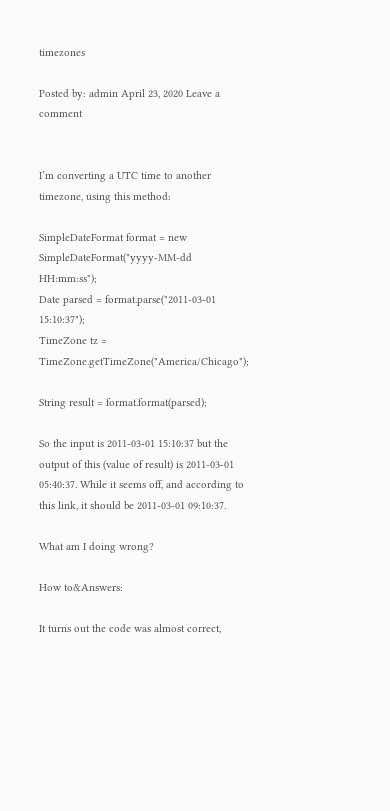timezones

Posted by: admin April 23, 2020 Leave a comment


I’m converting a UTC time to another timezone, using this method:

SimpleDateFormat format = new SimpleDateFormat("yyyy-MM-dd HH:mm:ss");
Date parsed = format.parse("2011-03-01 15:10:37");
TimeZone tz = TimeZone.getTimeZone("America/Chicago");

String result = format.format(parsed);

So the input is 2011-03-01 15:10:37 but the output of this (value of result) is 2011-03-01 05:40:37. While it seems off, and according to this link, it should be 2011-03-01 09:10:37.

What am I doing wrong?

How to&Answers:

It turns out the code was almost correct,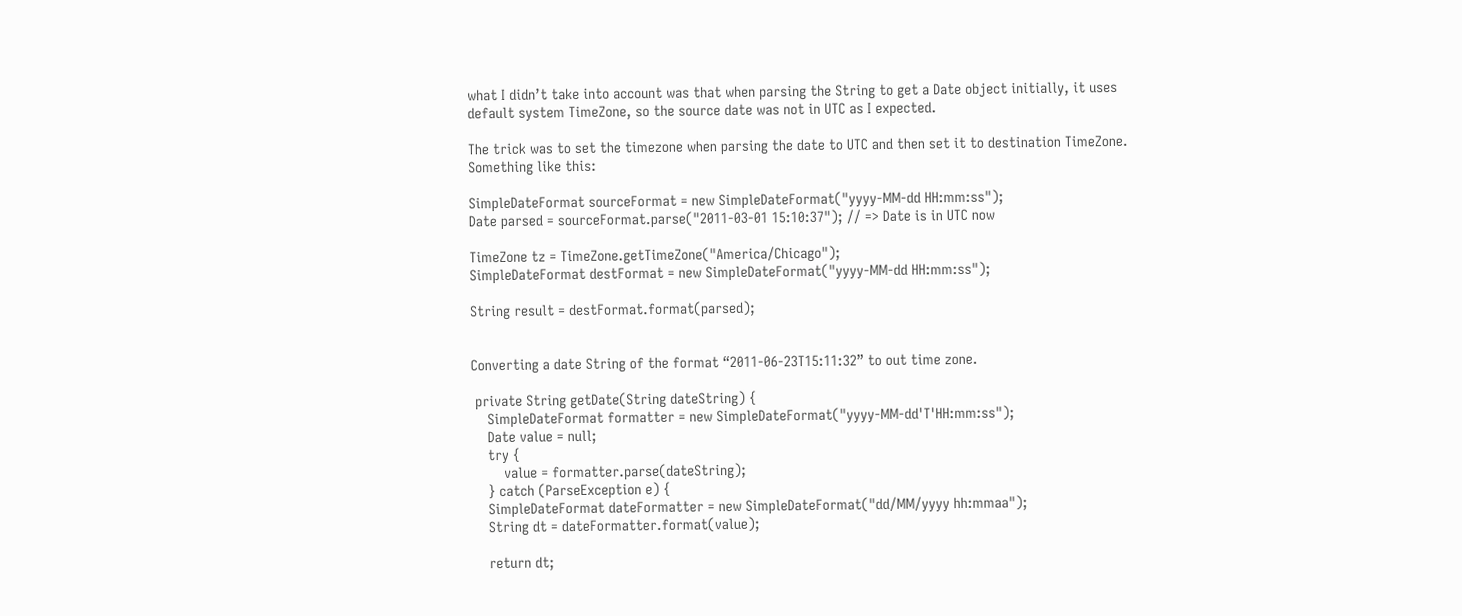what I didn’t take into account was that when parsing the String to get a Date object initially, it uses default system TimeZone, so the source date was not in UTC as I expected.

The trick was to set the timezone when parsing the date to UTC and then set it to destination TimeZone. Something like this:

SimpleDateFormat sourceFormat = new SimpleDateFormat("yyyy-MM-dd HH:mm:ss");
Date parsed = sourceFormat.parse("2011-03-01 15:10:37"); // => Date is in UTC now

TimeZone tz = TimeZone.getTimeZone("America/Chicago");
SimpleDateFormat destFormat = new SimpleDateFormat("yyyy-MM-dd HH:mm:ss");

String result = destFormat.format(parsed);


Converting a date String of the format “2011-06-23T15:11:32” to out time zone.

 private String getDate(String dateString) {
    SimpleDateFormat formatter = new SimpleDateFormat("yyyy-MM-dd'T'HH:mm:ss");
    Date value = null;
    try {
        value = formatter.parse(dateString);
    } catch (ParseException e) {
    SimpleDateFormat dateFormatter = new SimpleDateFormat("dd/MM/yyyy hh:mmaa");
    String dt = dateFormatter.format(value);

    return dt;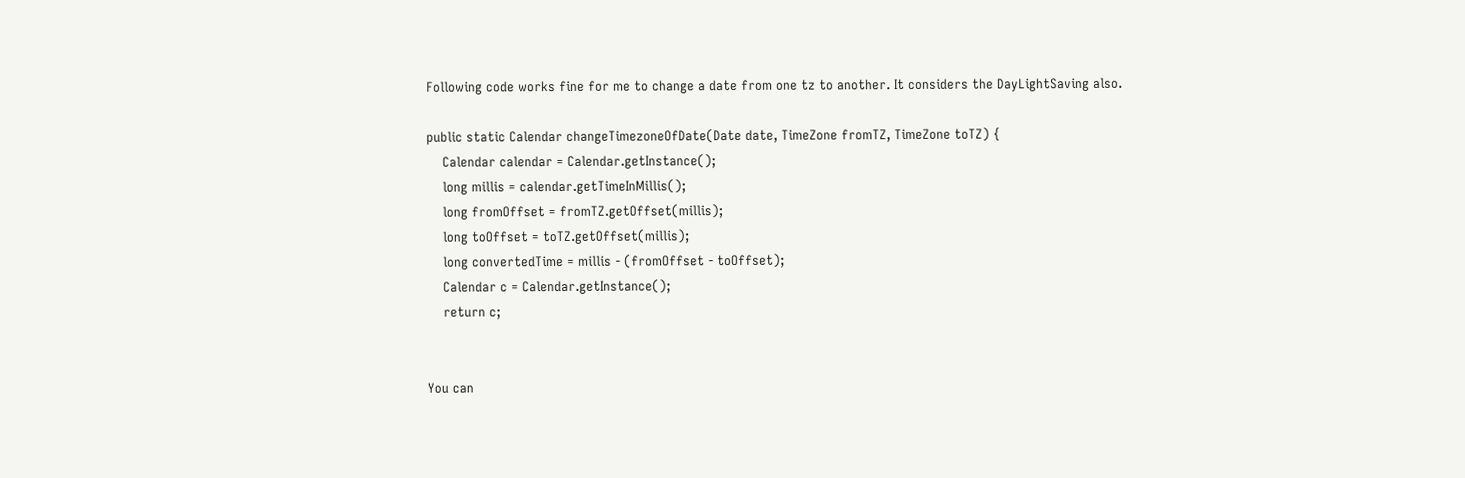Following code works fine for me to change a date from one tz to another. It considers the DayLightSaving also.

public static Calendar changeTimezoneOfDate(Date date, TimeZone fromTZ, TimeZone toTZ) {
    Calendar calendar = Calendar.getInstance();
    long millis = calendar.getTimeInMillis();
    long fromOffset = fromTZ.getOffset(millis);
    long toOffset = toTZ.getOffset(millis);
    long convertedTime = millis - (fromOffset - toOffset);
    Calendar c = Calendar.getInstance();
    return c;


You can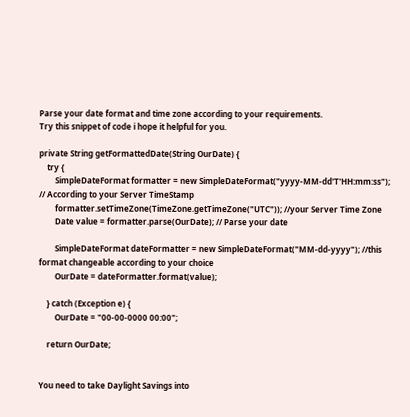Parse your date format and time zone according to your requirements.
Try this snippet of code i hope it helpful for you.

private String getFormattedDate(String OurDate) {
    try {
        SimpleDateFormat formatter = new SimpleDateFormat("yyyy-MM-dd'T'HH:mm:ss"); // According to your Server TimeStamp
        formatter.setTimeZone(TimeZone.getTimeZone("UTC")); //your Server Time Zone
        Date value = formatter.parse(OurDate); // Parse your date

        SimpleDateFormat dateFormatter = new SimpleDateFormat("MM-dd-yyyy"); //this format changeable according to your choice
        OurDate = dateFormatter.format(value);

    } catch (Exception e) {
        OurDate = "00-00-0000 00:00";

    return OurDate;


You need to take Daylight Savings into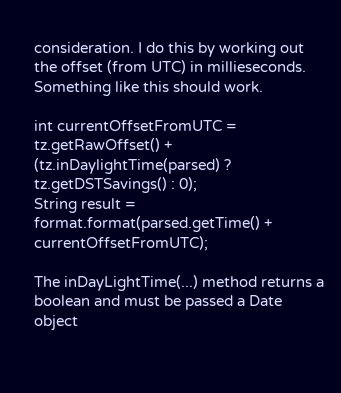consideration. I do this by working out the offset (from UTC) in millieseconds. Something like this should work.

int currentOffsetFromUTC = tz.getRawOffset() + (tz.inDaylightTime(parsed) ? tz.getDSTSavings() : 0);
String result = format.format(parsed.getTime() + currentOffsetFromUTC);

The inDayLightTime(...) method returns a boolean and must be passed a Date object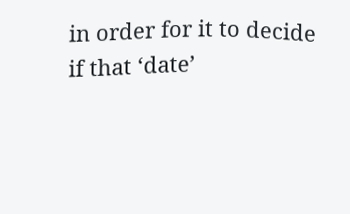in order for it to decide if that ‘date’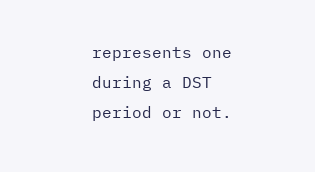represents one during a DST period or not.